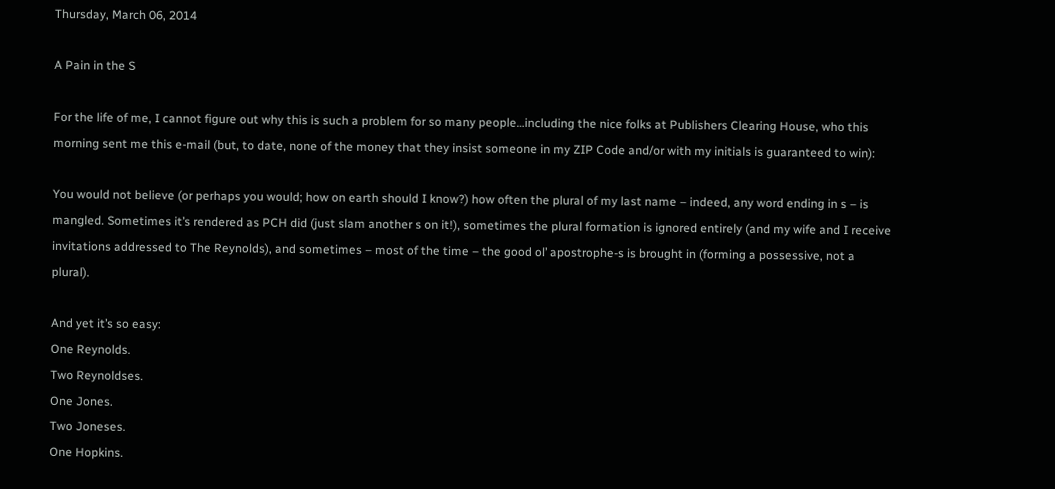Thursday, March 06, 2014

A Pain in the S

For the life of me, I cannot figure out why this is such a problem for so many people…including the nice folks at Publishers Clearing House, who this morning sent me this e-mail (but, to date, none of the money that they insist someone in my ZIP Code and/or with my initials is guaranteed to win):

You would not believe (or perhaps you would; how on earth should I know?) how often the plural of my last name – indeed, any word ending in s – is mangled. Sometimes it’s rendered as PCH did (just slam another s on it!), sometimes the plural formation is ignored entirely (and my wife and I receive invitations addressed to The Reynolds), and sometimes – most of the time – the good ol’ apostrophe-s is brought in (forming a possessive, not a plural).

And yet it’s so easy:
One Reynolds.
Two Reynoldses.
One Jones.
Two Joneses.
One Hopkins.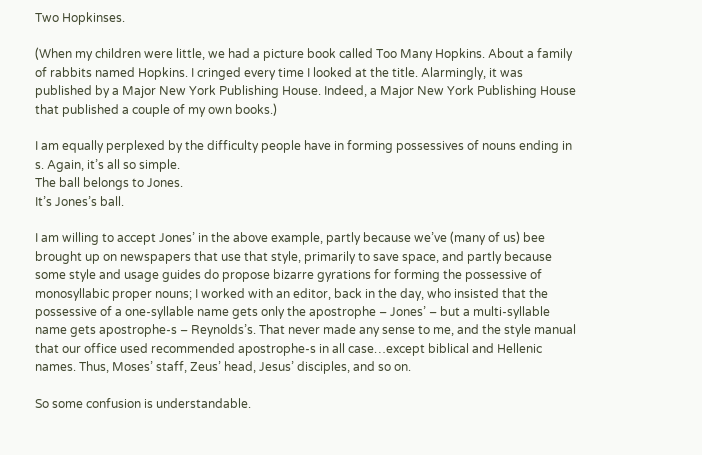Two Hopkinses.

(When my children were little, we had a picture book called Too Many Hopkins. About a family of rabbits named Hopkins. I cringed every time I looked at the title. Alarmingly, it was published by a Major New York Publishing House. Indeed, a Major New York Publishing House that published a couple of my own books.)

I am equally perplexed by the difficulty people have in forming possessives of nouns ending in s. Again, it’s all so simple.
The ball belongs to Jones.
It’s Jones’s ball.

I am willing to accept Jones’ in the above example, partly because we’ve (many of us) bee brought up on newspapers that use that style, primarily to save space, and partly because some style and usage guides do propose bizarre gyrations for forming the possessive of monosyllabic proper nouns; I worked with an editor, back in the day, who insisted that the possessive of a one-syllable name gets only the apostrophe – Jones’ – but a multi-syllable name gets apostrophe-s – Reynolds’s. That never made any sense to me, and the style manual that our office used recommended apostrophe-s in all case…except biblical and Hellenic names. Thus, Moses’ staff, Zeus’ head, Jesus’ disciples, and so on.

So some confusion is understandable.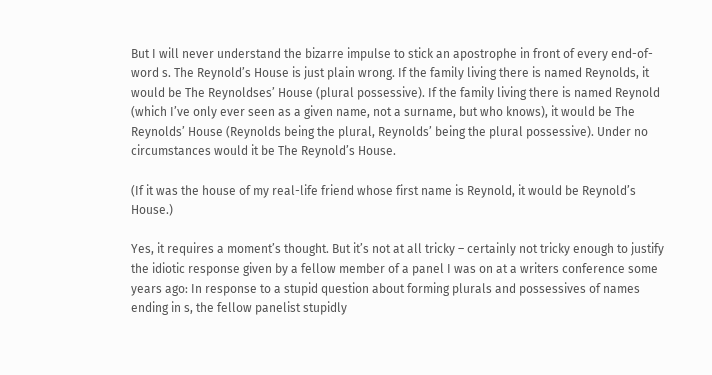But I will never understand the bizarre impulse to stick an apostrophe in front of every end-of-word s. The Reynold’s House is just plain wrong. If the family living there is named Reynolds, it would be The Reynoldses’ House (plural possessive). If the family living there is named Reynold (which I’ve only ever seen as a given name, not a surname, but who knows), it would be The Reynolds’ House (Reynolds being the plural, Reynolds’ being the plural possessive). Under no circumstances would it be The Reynold’s House.

(If it was the house of my real-life friend whose first name is Reynold, it would be Reynold’s House.)

Yes, it requires a moment’s thought. But it’s not at all tricky – certainly not tricky enough to justify the idiotic response given by a fellow member of a panel I was on at a writers conference some years ago: In response to a stupid question about forming plurals and possessives of names ending in s, the fellow panelist stupidly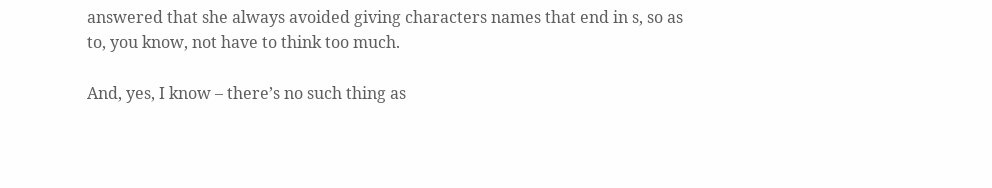answered that she always avoided giving characters names that end in s, so as to, you know, not have to think too much.

And, yes, I know – there’s no such thing as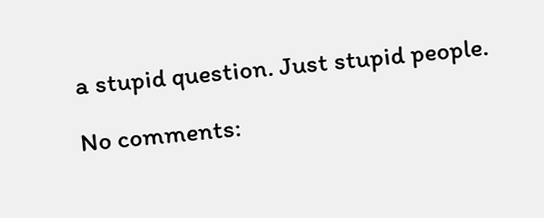a stupid question. Just stupid people.

No comments: